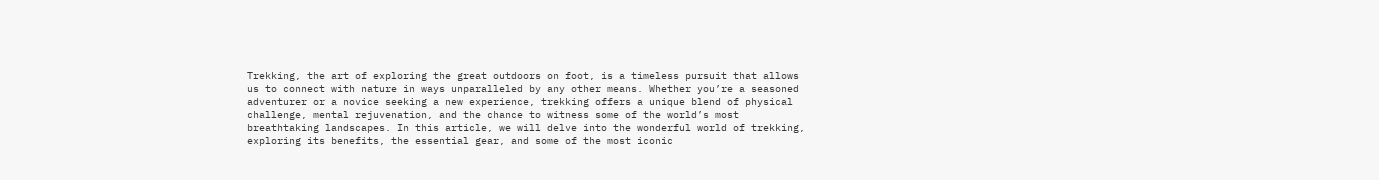Trekking, the art of exploring the great outdoors on foot, is a timeless pursuit that allows us to connect with nature in ways unparalleled by any other means. Whether you’re a seasoned adventurer or a novice seeking a new experience, trekking offers a unique blend of physical challenge, mental rejuvenation, and the chance to witness some of the world’s most breathtaking landscapes. In this article, we will delve into the wonderful world of trekking, exploring its benefits, the essential gear, and some of the most iconic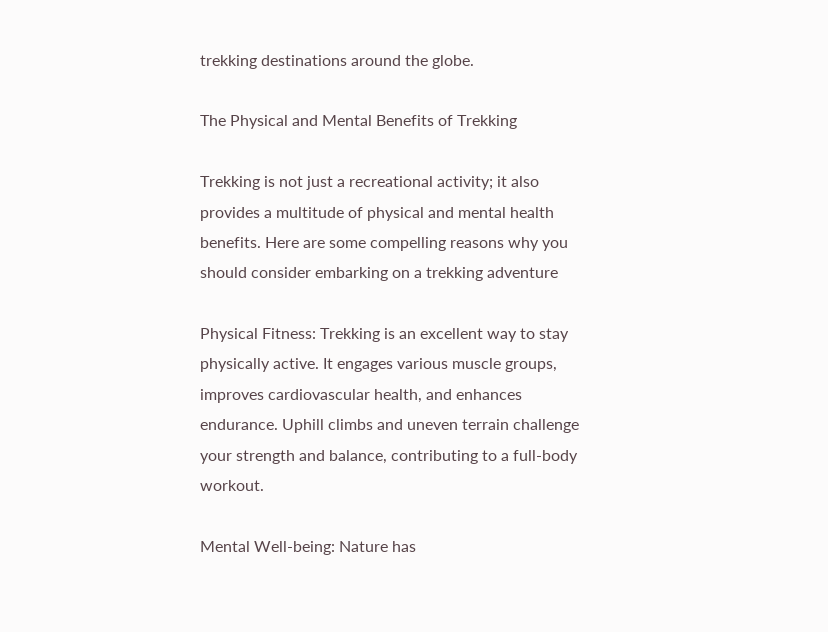trekking destinations around the globe.

The Physical and Mental Benefits of Trekking

Trekking is not just a recreational activity; it also provides a multitude of physical and mental health benefits. Here are some compelling reasons why you should consider embarking on a trekking adventure

Physical Fitness: Trekking is an excellent way to stay physically active. It engages various muscle groups, improves cardiovascular health, and enhances endurance. Uphill climbs and uneven terrain challenge your strength and balance, contributing to a full-body workout.

Mental Well-being: Nature has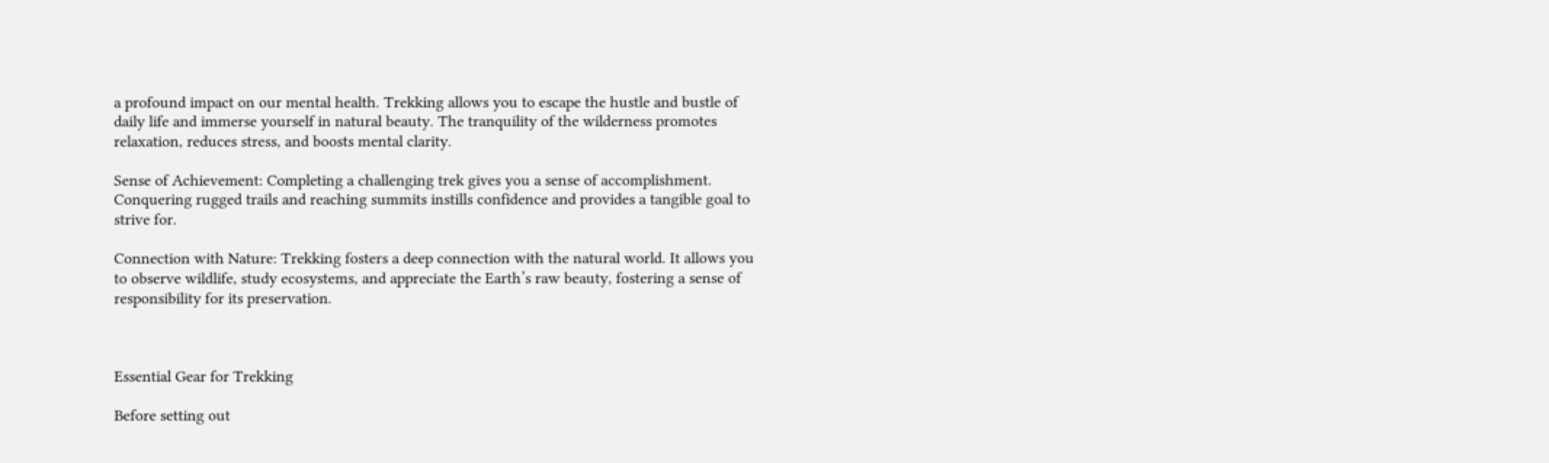a profound impact on our mental health. Trekking allows you to escape the hustle and bustle of daily life and immerse yourself in natural beauty. The tranquility of the wilderness promotes relaxation, reduces stress, and boosts mental clarity.

Sense of Achievement: Completing a challenging trek gives you a sense of accomplishment. Conquering rugged trails and reaching summits instills confidence and provides a tangible goal to strive for.

Connection with Nature: Trekking fosters a deep connection with the natural world. It allows you to observe wildlife, study ecosystems, and appreciate the Earth’s raw beauty, fostering a sense of responsibility for its preservation.



Essential Gear for Trekking

Before setting out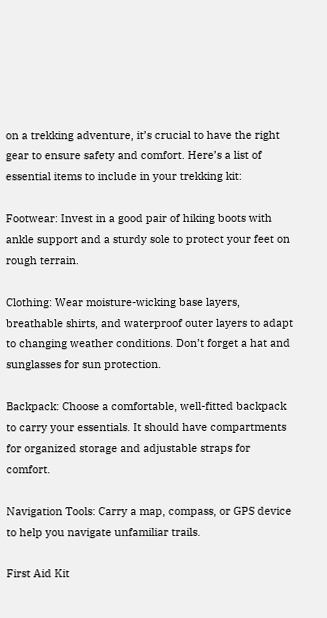on a trekking adventure, it’s crucial to have the right gear to ensure safety and comfort. Here’s a list of essential items to include in your trekking kit:

Footwear: Invest in a good pair of hiking boots with ankle support and a sturdy sole to protect your feet on rough terrain.

Clothing: Wear moisture-wicking base layers, breathable shirts, and waterproof outer layers to adapt to changing weather conditions. Don’t forget a hat and sunglasses for sun protection.

Backpack: Choose a comfortable, well-fitted backpack to carry your essentials. It should have compartments for organized storage and adjustable straps for comfort.

Navigation Tools: Carry a map, compass, or GPS device to help you navigate unfamiliar trails.

First Aid Kit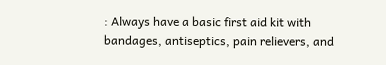: Always have a basic first aid kit with bandages, antiseptics, pain relievers, and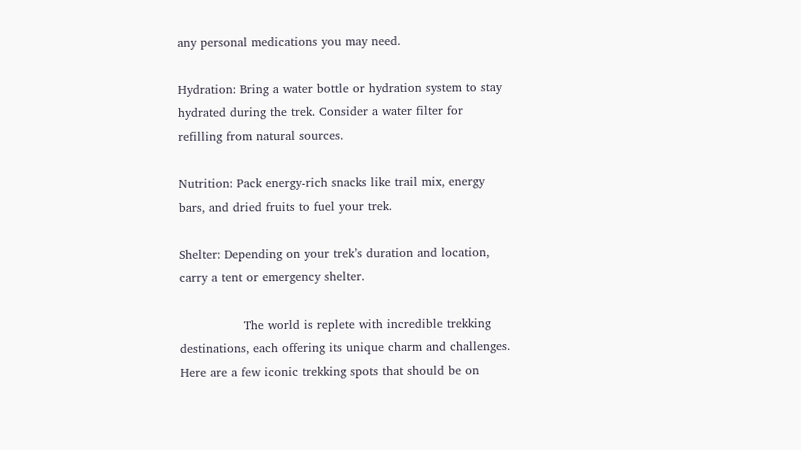any personal medications you may need.

Hydration: Bring a water bottle or hydration system to stay hydrated during the trek. Consider a water filter for refilling from natural sources.

Nutrition: Pack energy-rich snacks like trail mix, energy bars, and dried fruits to fuel your trek.

Shelter: Depending on your trek’s duration and location, carry a tent or emergency shelter.

                The world is replete with incredible trekking destinations, each offering its unique charm and challenges. Here are a few iconic trekking spots that should be on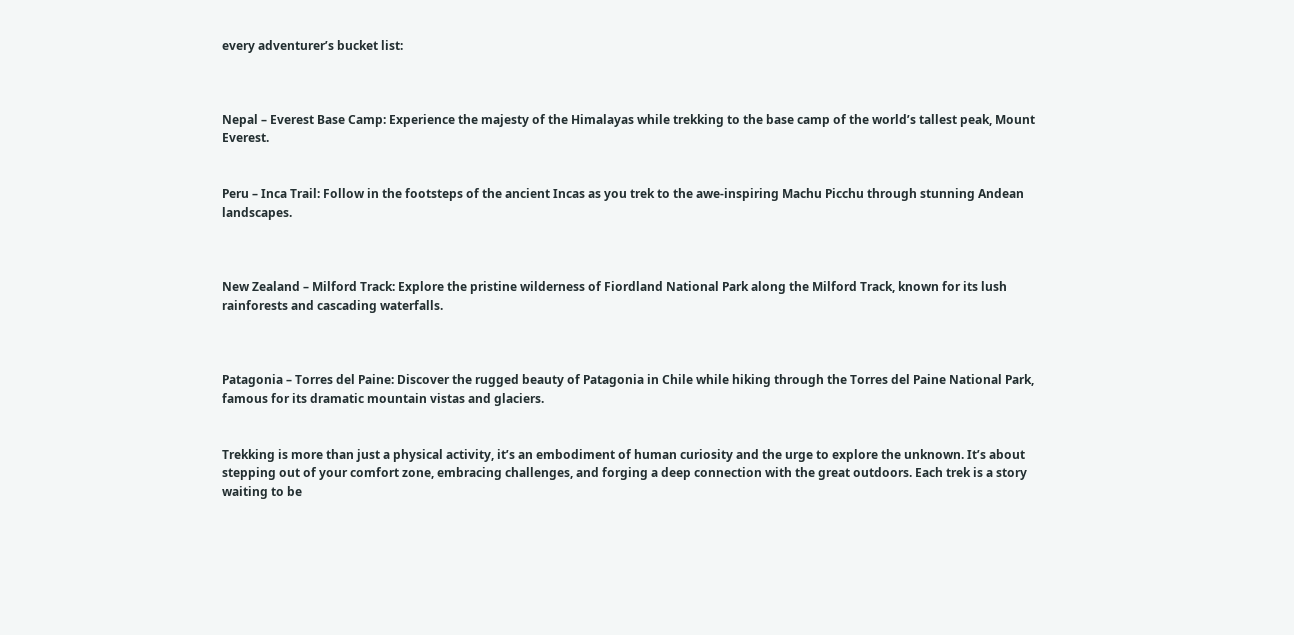every adventurer’s bucket list:



Nepal – Everest Base Camp: Experience the majesty of the Himalayas while trekking to the base camp of the world’s tallest peak, Mount Everest.


Peru – Inca Trail: Follow in the footsteps of the ancient Incas as you trek to the awe-inspiring Machu Picchu through stunning Andean landscapes.



New Zealand – Milford Track: Explore the pristine wilderness of Fiordland National Park along the Milford Track, known for its lush rainforests and cascading waterfalls.



Patagonia – Torres del Paine: Discover the rugged beauty of Patagonia in Chile while hiking through the Torres del Paine National Park, famous for its dramatic mountain vistas and glaciers.


Trekking is more than just a physical activity, it’s an embodiment of human curiosity and the urge to explore the unknown. It’s about stepping out of your comfort zone, embracing challenges, and forging a deep connection with the great outdoors. Each trek is a story waiting to be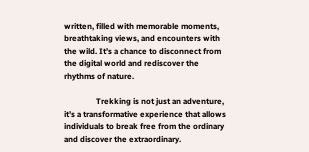written, filled with memorable moments, breathtaking views, and encounters with the wild. It’s a chance to disconnect from the digital world and rediscover the rhythms of nature.

                Trekking is not just an adventure, it’s a transformative experience that allows individuals to break free from the ordinary and discover the extraordinary.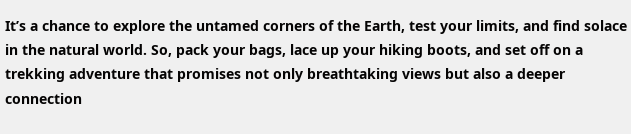It’s a chance to explore the untamed corners of the Earth, test your limits, and find solace in the natural world. So, pack your bags, lace up your hiking boots, and set off on a trekking adventure that promises not only breathtaking views but also a deeper connection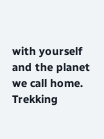with yourself and the planet we call home. Trekking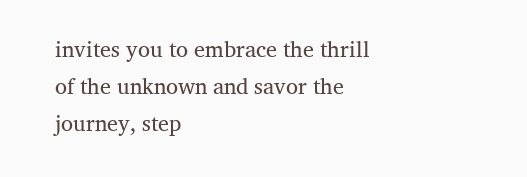invites you to embrace the thrill of the unknown and savor the journey, step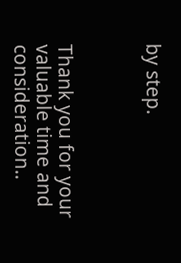by step.



Thank you for your valuable time and consideration..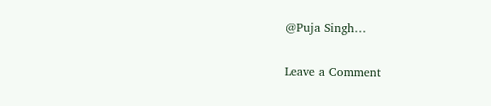@Puja Singh…

Leave a Comment